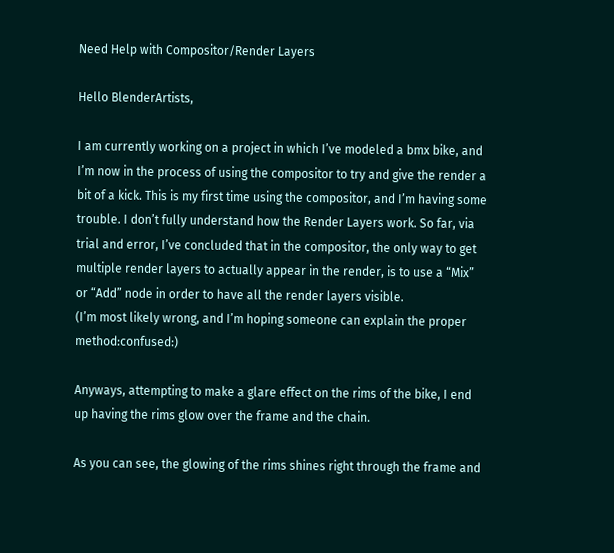Need Help with Compositor/Render Layers

Hello BlenderArtists,

I am currently working on a project in which I’ve modeled a bmx bike, and I’m now in the process of using the compositor to try and give the render a bit of a kick. This is my first time using the compositor, and I’m having some trouble. I don’t fully understand how the Render Layers work. So far, via trial and error, I’ve concluded that in the compositor, the only way to get multiple render layers to actually appear in the render, is to use a “Mix” or “Add” node in order to have all the render layers visible.
(I’m most likely wrong, and I’m hoping someone can explain the proper method:confused:)

Anyways, attempting to make a glare effect on the rims of the bike, I end up having the rims glow over the frame and the chain.

As you can see, the glowing of the rims shines right through the frame and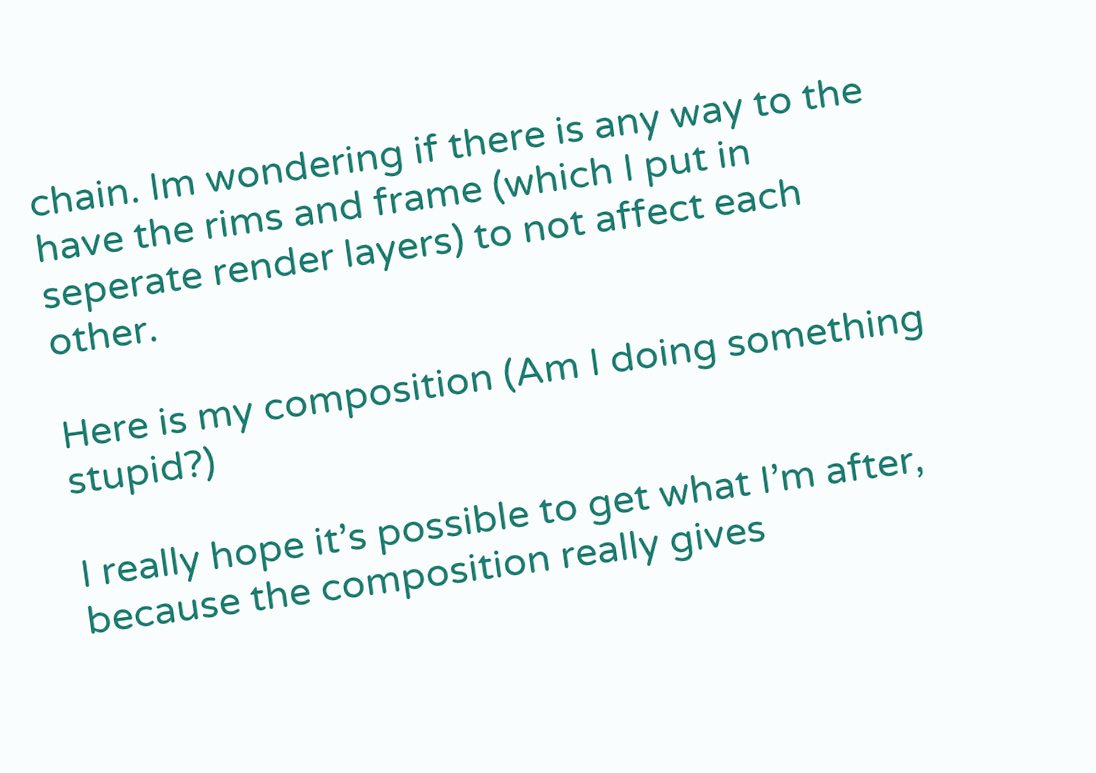chain. Im wondering if there is any way to the have the rims and frame (which I put in seperate render layers) to not affect each other.

Here is my composition (Am I doing something stupid?)

I really hope it’s possible to get what I’m after, because the composition really gives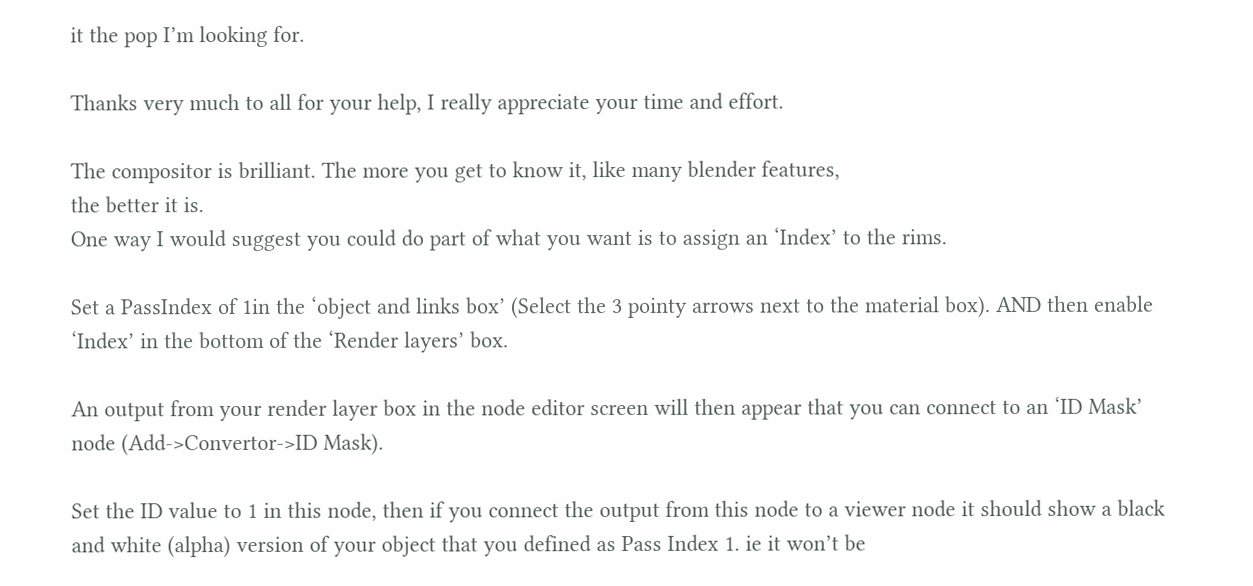it the pop I’m looking for.

Thanks very much to all for your help, I really appreciate your time and effort.

The compositor is brilliant. The more you get to know it, like many blender features,
the better it is.
One way I would suggest you could do part of what you want is to assign an ‘Index’ to the rims.

Set a PassIndex of 1in the ‘object and links box’ (Select the 3 pointy arrows next to the material box). AND then enable ‘Index’ in the bottom of the ‘Render layers’ box.

An output from your render layer box in the node editor screen will then appear that you can connect to an ‘ID Mask’ node (Add->Convertor->ID Mask).

Set the ID value to 1 in this node, then if you connect the output from this node to a viewer node it should show a black and white (alpha) version of your object that you defined as Pass Index 1. ie it won’t be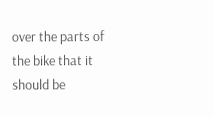over the parts of the bike that it should be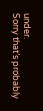under.
Sorry that’s probably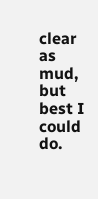clear as mud, but best I could do.